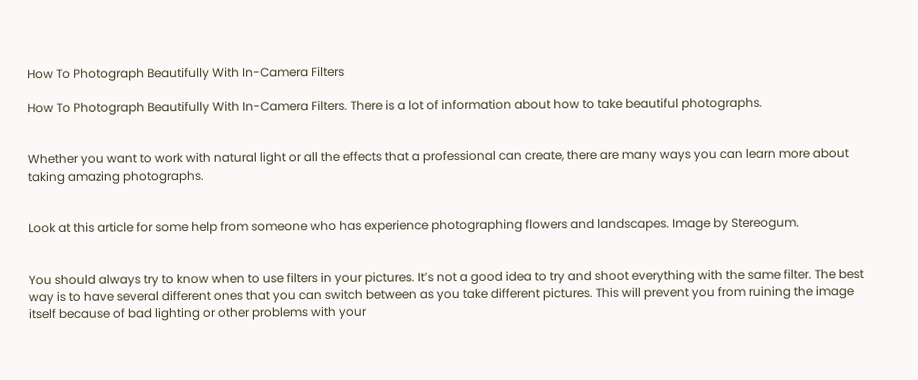How To Photograph Beautifully With In-Camera Filters

How To Photograph Beautifully With In-Camera Filters. There is a lot of information about how to take beautiful photographs.


Whether you want to work with natural light or all the effects that a professional can create, there are many ways you can learn more about taking amazing photographs.


Look at this article for some help from someone who has experience photographing flowers and landscapes. Image by Stereogum.


You should always try to know when to use filters in your pictures. It’s not a good idea to try and shoot everything with the same filter. The best way is to have several different ones that you can switch between as you take different pictures. This will prevent you from ruining the image itself because of bad lighting or other problems with your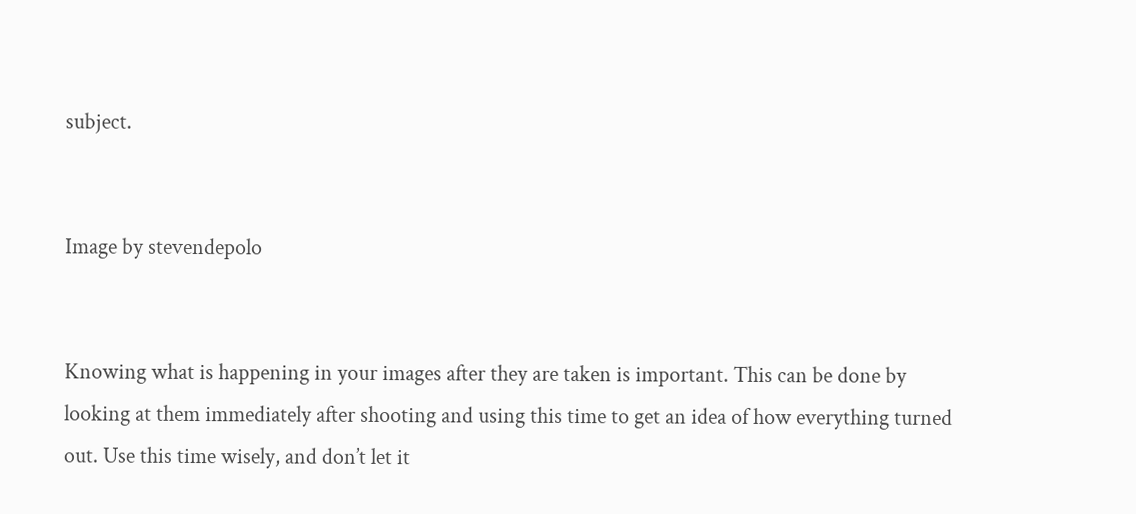subject.


Image by stevendepolo


Knowing what is happening in your images after they are taken is important. This can be done by looking at them immediately after shooting and using this time to get an idea of how everything turned out. Use this time wisely, and don’t let it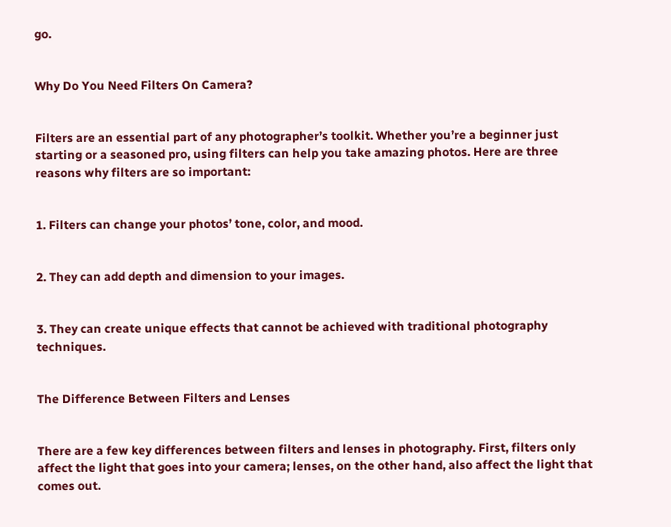go.


Why Do You Need Filters On Camera?


Filters are an essential part of any photographer’s toolkit. Whether you’re a beginner just starting or a seasoned pro, using filters can help you take amazing photos. Here are three reasons why filters are so important:


1. Filters can change your photos’ tone, color, and mood.


2. They can add depth and dimension to your images.


3. They can create unique effects that cannot be achieved with traditional photography techniques.


The Difference Between Filters and Lenses


There are a few key differences between filters and lenses in photography. First, filters only affect the light that goes into your camera; lenses, on the other hand, also affect the light that comes out.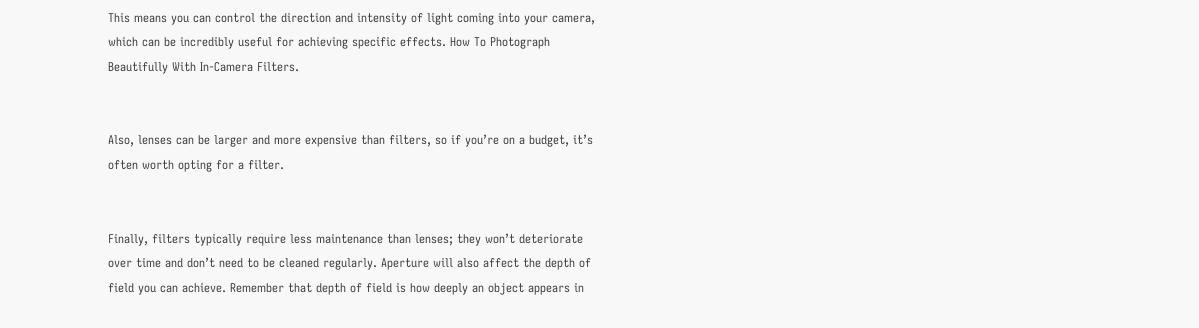This means you can control the direction and intensity of light coming into your camera, which can be incredibly useful for achieving specific effects. How To Photograph Beautifully With In-Camera Filters.


Also, lenses can be larger and more expensive than filters, so if you’re on a budget, it’s often worth opting for a filter.


Finally, filters typically require less maintenance than lenses; they won’t deteriorate over time and don’t need to be cleaned regularly. Aperture will also affect the depth of field you can achieve. Remember that depth of field is how deeply an object appears in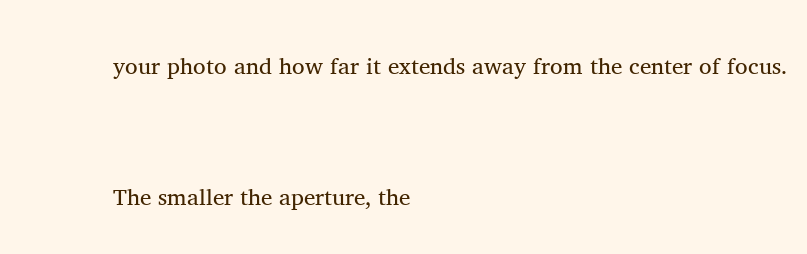your photo and how far it extends away from the center of focus.


The smaller the aperture, the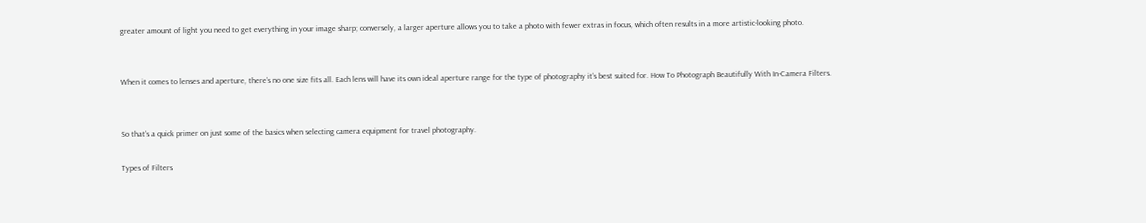greater amount of light you need to get everything in your image sharp; conversely, a larger aperture allows you to take a photo with fewer extras in focus, which often results in a more artistic-looking photo.


When it comes to lenses and aperture, there’s no one size fits all. Each lens will have its own ideal aperture range for the type of photography it’s best suited for. How To Photograph Beautifully With In-Camera Filters.


So that’s a quick primer on just some of the basics when selecting camera equipment for travel photography.

Types of Filters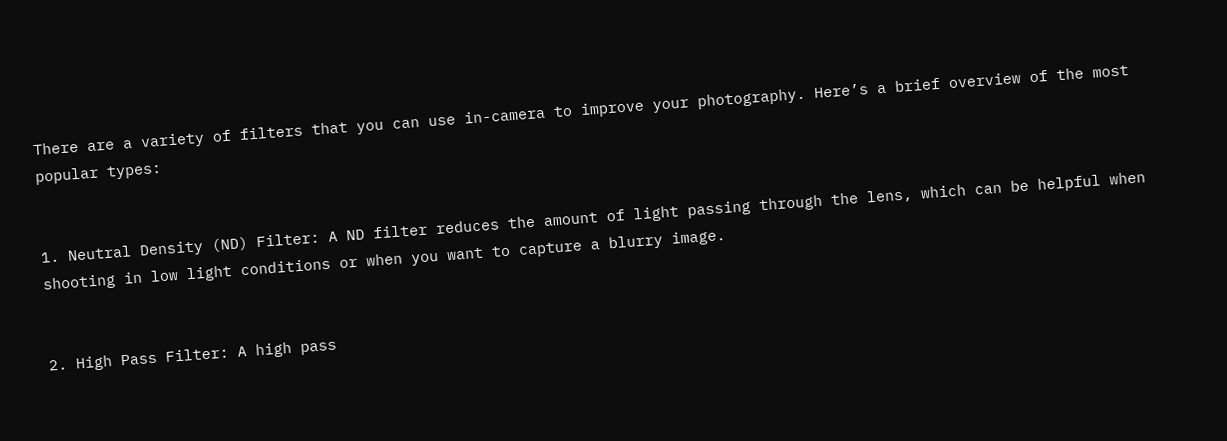There are a variety of filters that you can use in-camera to improve your photography. Here’s a brief overview of the most popular types:


1. Neutral Density (ND) Filter: A ND filter reduces the amount of light passing through the lens, which can be helpful when shooting in low light conditions or when you want to capture a blurry image.


2. High Pass Filter: A high pass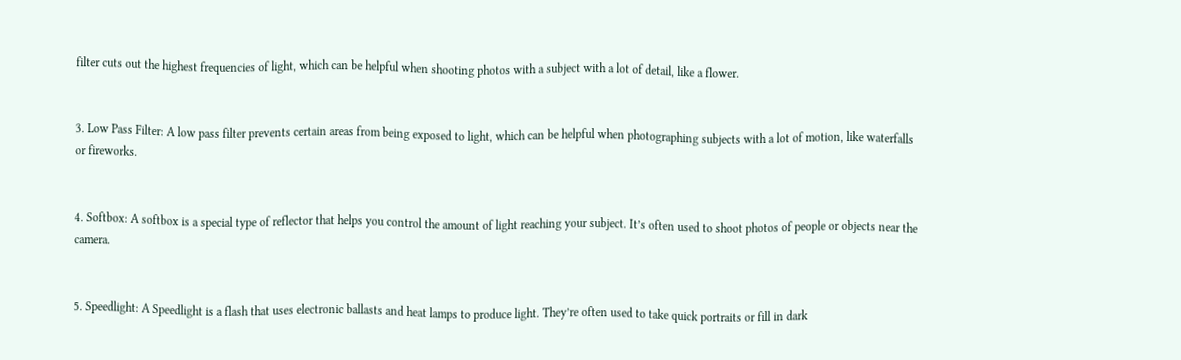filter cuts out the highest frequencies of light, which can be helpful when shooting photos with a subject with a lot of detail, like a flower.


3. Low Pass Filter: A low pass filter prevents certain areas from being exposed to light, which can be helpful when photographing subjects with a lot of motion, like waterfalls or fireworks.


4. Softbox: A softbox is a special type of reflector that helps you control the amount of light reaching your subject. It’s often used to shoot photos of people or objects near the camera.


5. Speedlight: A Speedlight is a flash that uses electronic ballasts and heat lamps to produce light. They’re often used to take quick portraits or fill in dark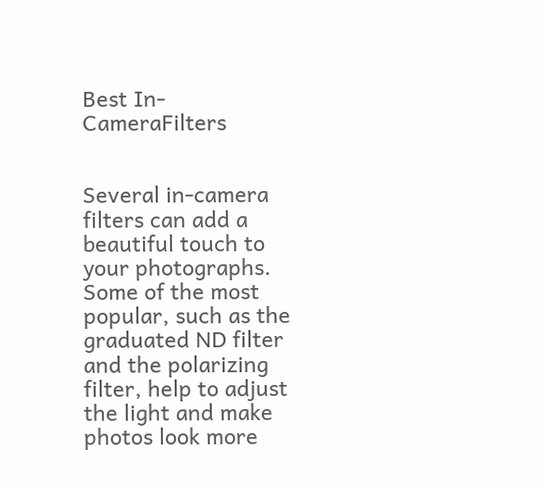Best In-CameraFilters


Several in-camera filters can add a beautiful touch to your photographs. Some of the most popular, such as the graduated ND filter and the polarizing filter, help to adjust the light and make photos look more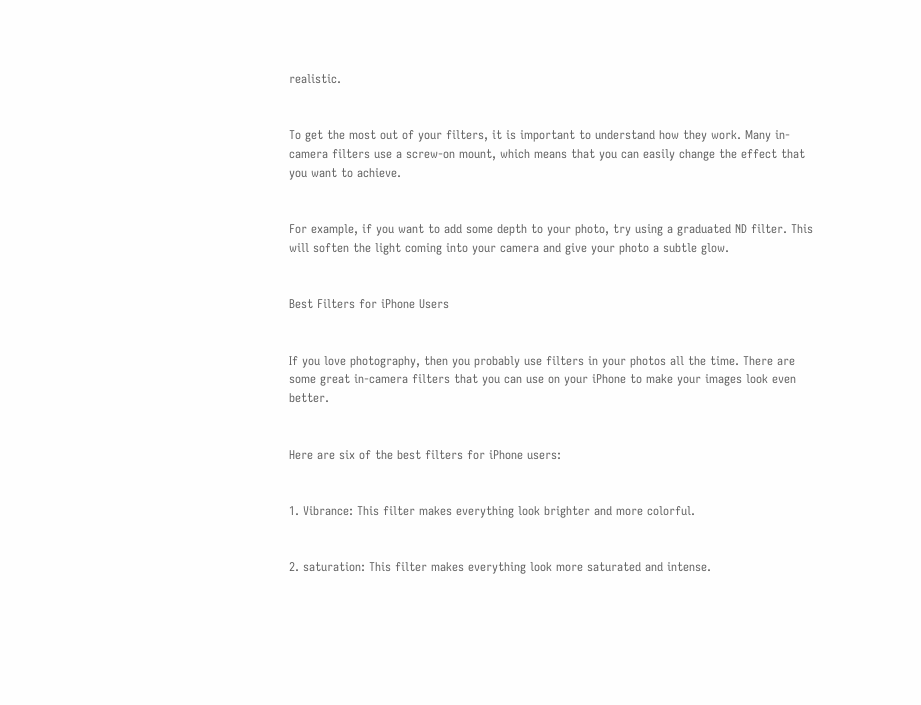realistic.


To get the most out of your filters, it is important to understand how they work. Many in-camera filters use a screw-on mount, which means that you can easily change the effect that you want to achieve.


For example, if you want to add some depth to your photo, try using a graduated ND filter. This will soften the light coming into your camera and give your photo a subtle glow.


Best Filters for iPhone Users


If you love photography, then you probably use filters in your photos all the time. There are some great in-camera filters that you can use on your iPhone to make your images look even better.


Here are six of the best filters for iPhone users:


1. Vibrance: This filter makes everything look brighter and more colorful.


2. saturation: This filter makes everything look more saturated and intense.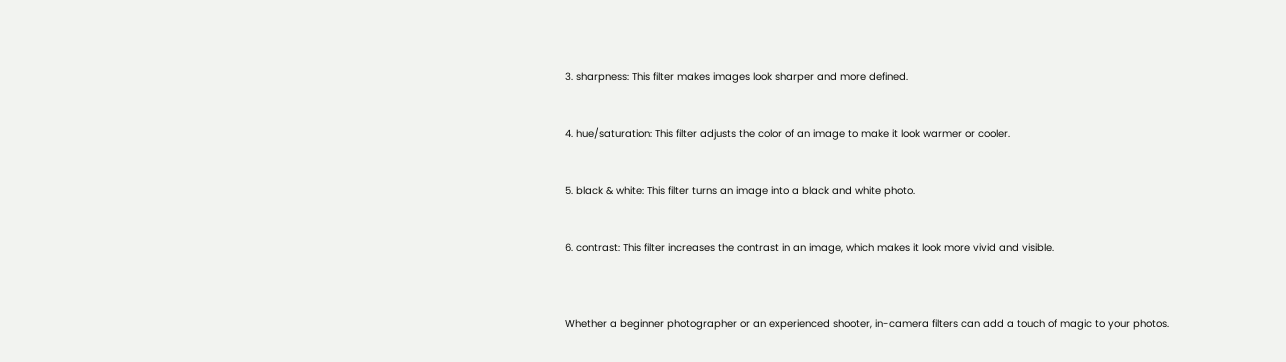3. sharpness: This filter makes images look sharper and more defined.


4. hue/saturation: This filter adjusts the color of an image to make it look warmer or cooler.


5. black & white: This filter turns an image into a black and white photo.


6. contrast: This filter increases the contrast in an image, which makes it look more vivid and visible.



Whether a beginner photographer or an experienced shooter, in-camera filters can add a touch of magic to your photos.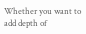Whether you want to add depth of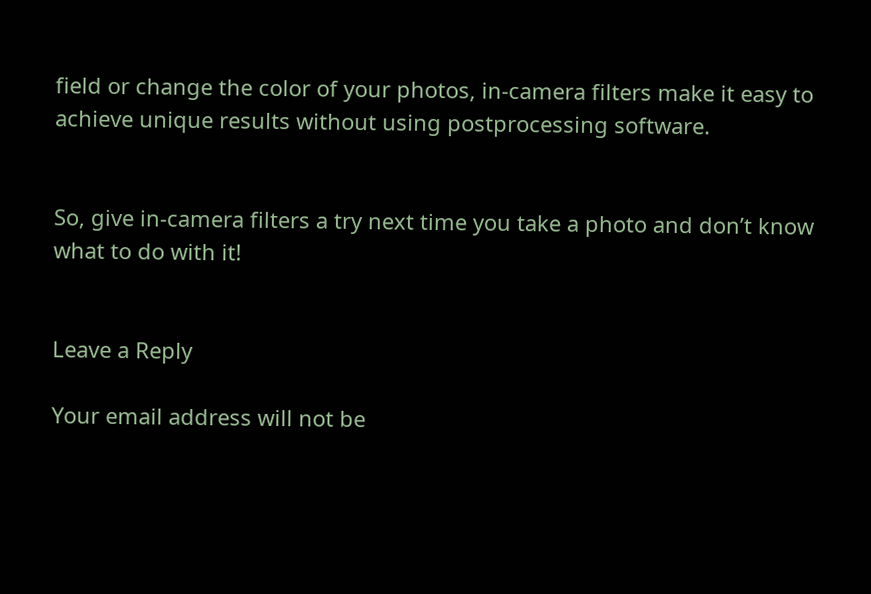field or change the color of your photos, in-camera filters make it easy to achieve unique results without using postprocessing software.


So, give in-camera filters a try next time you take a photo and don’t know what to do with it!


Leave a Reply

Your email address will not be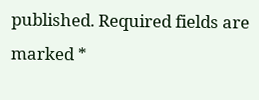published. Required fields are marked *